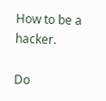How to be a hacker.

Do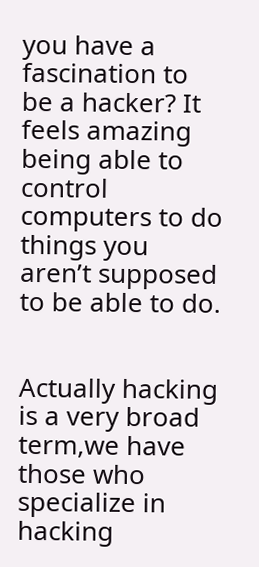you have a fascination to be a hacker? It feels amazing being able to control computers to do things you aren’t supposed to be able to do.


Actually hacking is a very broad term,we have those who specialize in hacking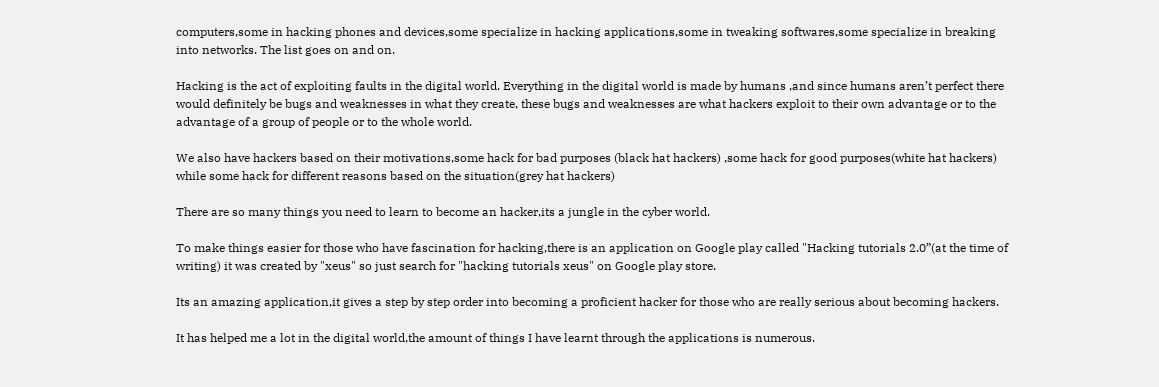computers,some in hacking phones and devices,some specialize in hacking applications,some in tweaking softwares,some specialize in breaking into networks. The list goes on and on.

Hacking is the act of exploiting faults in the digital world. Everything in the digital world is made by humans ,and since humans aren’t perfect there would definitely be bugs and weaknesses in what they create, these bugs and weaknesses are what hackers exploit to their own advantage or to the advantage of a group of people or to the whole world.

We also have hackers based on their motivations,some hack for bad purposes (black hat hackers) ,some hack for good purposes(white hat hackers) while some hack for different reasons based on the situation(grey hat hackers)

There are so many things you need to learn to become an hacker,its a jungle in the cyber world.

To make things easier for those who have fascination for hacking,there is an application on Google play called "Hacking tutorials 2.0”(at the time of writing) it was created by "xeus" so just search for "hacking tutorials xeus" on Google play store.

Its an amazing application,it gives a step by step order into becoming a proficient hacker for those who are really serious about becoming hackers.

It has helped me a lot in the digital world,the amount of things I have learnt through the applications is numerous.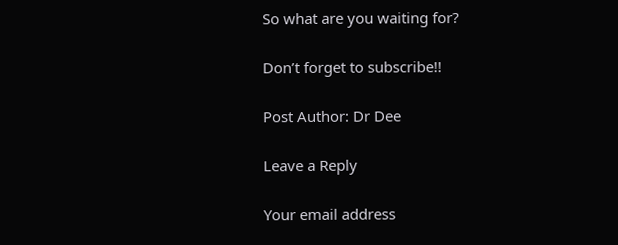So what are you waiting for?

Don’t forget to subscribe!!

Post Author: Dr Dee

Leave a Reply

Your email address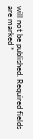will not be published. Required fields are marked *